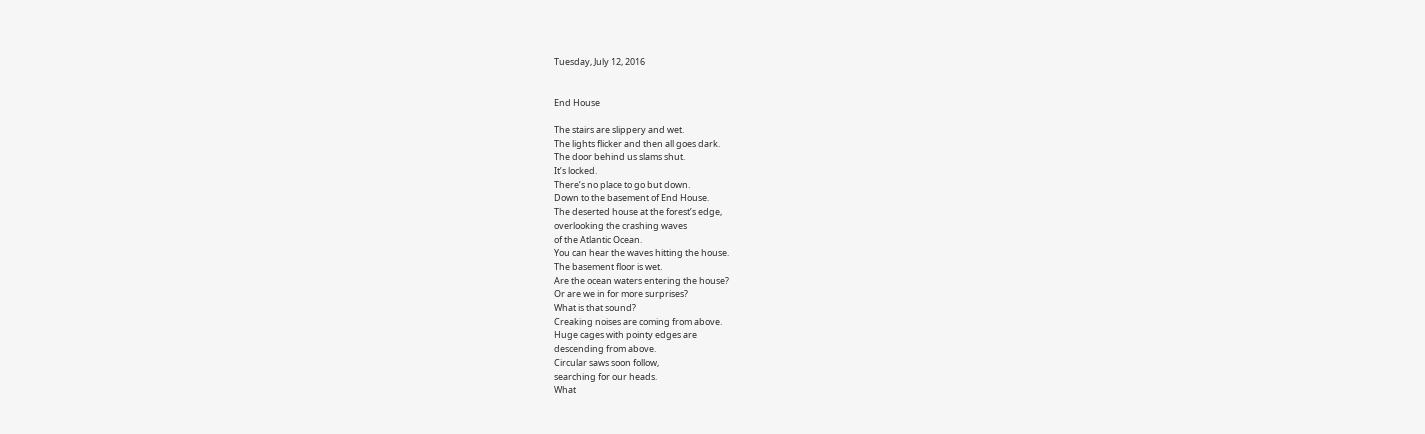Tuesday, July 12, 2016


End House

The stairs are slippery and wet.
The lights flicker and then all goes dark.
The door behind us slams shut.
It’s locked.
There’s no place to go but down.
Down to the basement of End House.
The deserted house at the forest’s edge,
overlooking the crashing waves
of the Atlantic Ocean.
You can hear the waves hitting the house.
The basement floor is wet.
Are the ocean waters entering the house?
Or are we in for more surprises?
What is that sound?
Creaking noises are coming from above.
Huge cages with pointy edges are
descending from above.
Circular saws soon follow,
searching for our heads.
What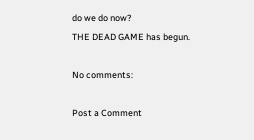do we do now?
THE DEAD GAME has begun.

No comments:

Post a Comment